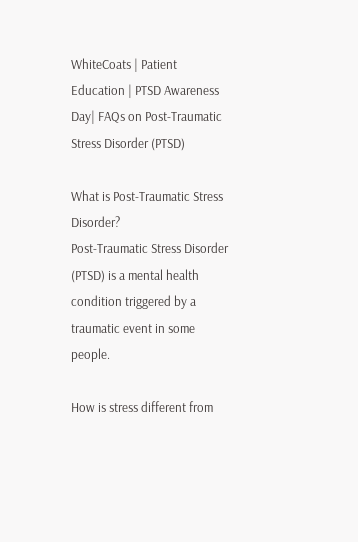WhiteCoats | Patient Education | PTSD Awareness Day| FAQs on Post-Traumatic Stress Disorder (PTSD)

What is Post-Traumatic Stress Disorder?
Post-Traumatic Stress Disorder (PTSD) is a mental health condition triggered by a traumatic event in some people.

How is stress different from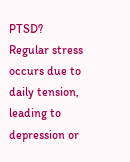PTSD?
Regular stress occurs due to daily tension, leading to depression or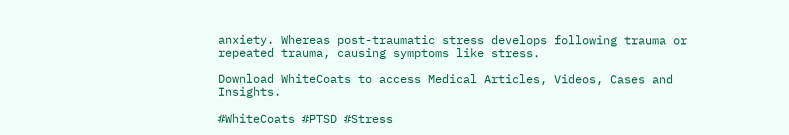anxiety. Whereas post-traumatic stress develops following trauma or repeated trauma, causing symptoms like stress.

Download WhiteCoats to access Medical Articles, Videos, Cases and Insights.

#WhiteCoats #PTSD #Stress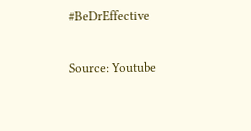#BeDrEffective

Source: Youtube